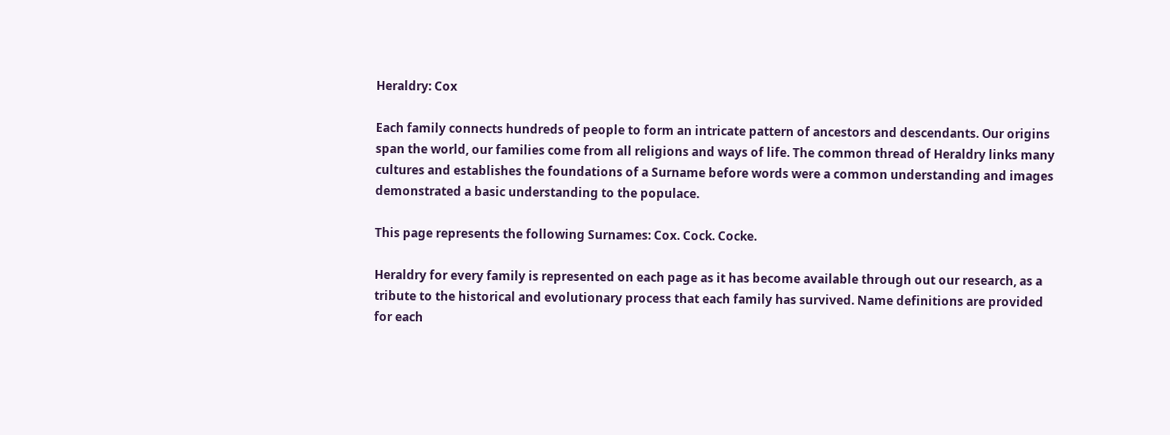Heraldry: Cox

Each family connects hundreds of people to form an intricate pattern of ancestors and descendants. Our origins span the world, our families come from all religions and ways of life. The common thread of Heraldry links many cultures and establishes the foundations of a Surname before words were a common understanding and images demonstrated a basic understanding to the populace.

This page represents the following Surnames: Cox. Cock. Cocke.

Heraldry for every family is represented on each page as it has become available through out our research, as a tribute to the historical and evolutionary process that each family has survived. Name definitions are provided for each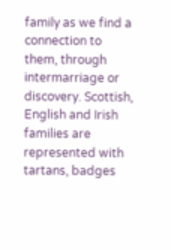family as we find a connection to them, through intermarriage or discovery. Scottish, English and Irish families are represented with tartans, badges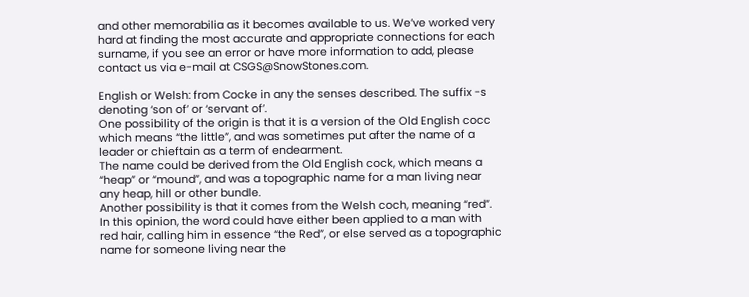and other memorabilia as it becomes available to us. We’ve worked very hard at finding the most accurate and appropriate connections for each surname, if you see an error or have more information to add, please contact us via e-mail at CSGS@SnowStones.com.

English or Welsh: from Cocke in any the senses described. The suffix -s denoting ‘son of’ or ‘servant of’.
One possibility of the origin is that it is a version of the Old English cocc which means “the little”, and was sometimes put after the name of a leader or chieftain as a term of endearment.
The name could be derived from the Old English cock, which means a “heap” or “mound”, and was a topographic name for a man living near any heap, hill or other bundle.
Another possibility is that it comes from the Welsh coch, meaning “red”. In this opinion, the word could have either been applied to a man with red hair, calling him in essence “the Red”, or else served as a topographic name for someone living near the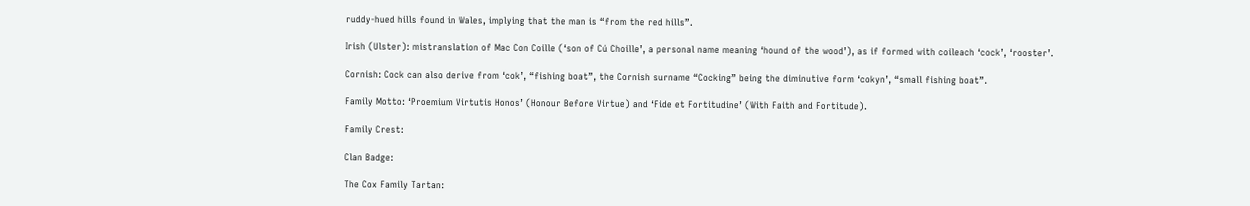ruddy-hued hills found in Wales, implying that the man is “from the red hills”.

Irish (Ulster): mistranslation of Mac Con Coille (‘son of Cú Choille’, a personal name meaning ‘hound of the wood’), as if formed with coileach ‘cock’, ‘rooster’.

Cornish: Cock can also derive from ‘cok’, “fishing boat”, the Cornish surname “Cocking” being the diminutive form ‘cokyn’, “small fishing boat”.

Family Motto: ‘Proemium Virtutis Honos’ (Honour Before Virtue) and ‘Fide et Fortitudine’ (With Faith and Fortitude).

Family Crest:

Clan Badge:

The Cox Family Tartan: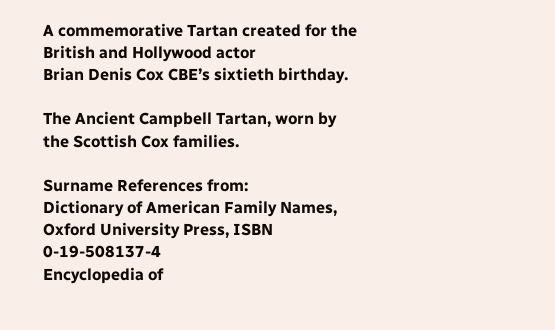A commemorative Tartan created for the British and Hollywood actor
Brian Denis Cox CBE’s sixtieth birthday.

The Ancient Campbell Tartan, worn by the Scottish Cox families.

Surname References from:
Dictionary of American Family Names, Oxford University Press, ISBN 0-19-508137-4
Encyclopedia of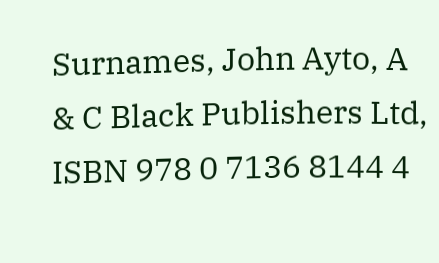Surnames, John Ayto, A & C Black Publishers Ltd, ISBN 978 0 7136 8144 4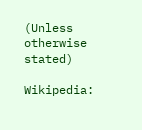(Unless otherwise stated)

Wikipedia: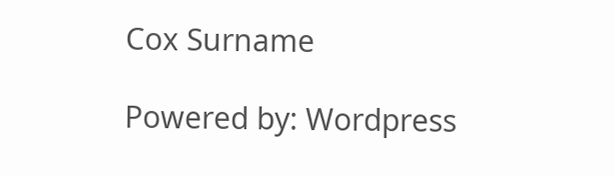Cox Surname

Powered by: Wordpress